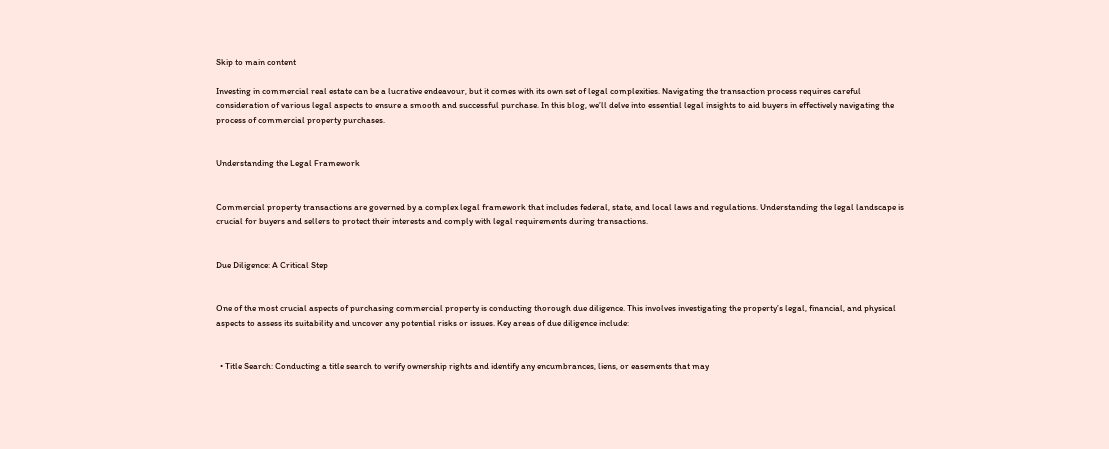Skip to main content

Investing in commercial real estate can be a lucrative endeavour, but it comes with its own set of legal complexities. Navigating the transaction process requires careful consideration of various legal aspects to ensure a smooth and successful purchase. In this blog, we’ll delve into essential legal insights to aid buyers in effectively navigating the process of commercial property purchases.


Understanding the Legal Framework


Commercial property transactions are governed by a complex legal framework that includes federal, state, and local laws and regulations. Understanding the legal landscape is crucial for buyers and sellers to protect their interests and comply with legal requirements during transactions.


Due Diligence: A Critical Step


One of the most crucial aspects of purchasing commercial property is conducting thorough due diligence. This involves investigating the property’s legal, financial, and physical aspects to assess its suitability and uncover any potential risks or issues. Key areas of due diligence include:


  • Title Search: Conducting a title search to verify ownership rights and identify any encumbrances, liens, or easements that may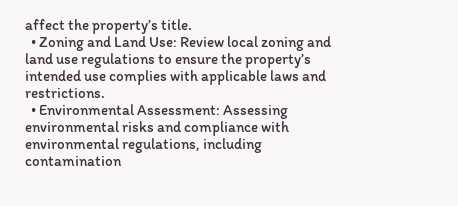affect the property’s title.
  • Zoning and Land Use: Review local zoning and land use regulations to ensure the property’s intended use complies with applicable laws and restrictions.
  • Environmental Assessment: Assessing environmental risks and compliance with environmental regulations, including contamination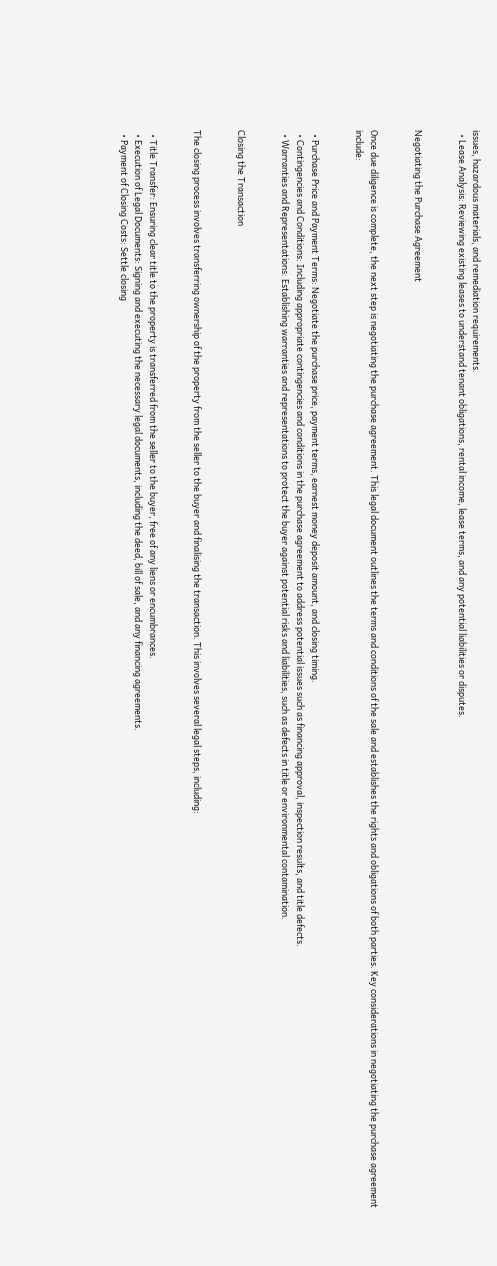issues, hazardous materials, and remediation requirements.
  • Lease Analysis: Reviewing existing leases to understand tenant obligations, rental income, lease terms, and any potential liabilities or disputes.


Negotiating the Purchase Agreement


Once due diligence is complete, the next step is negotiating the purchase agreement. This legal document outlines the terms and conditions of the sale and establishes the rights and obligations of both parties. Key considerations in negotiating the purchase agreement include:


  • Purchase Price and Payment Terms: Negotiate the purchase price, payment terms, earnest money deposit amount, and closing timing.
  • Contingencies and Conditions: Including appropriate contingencies and conditions in the purchase agreement to address potential issues such as financing approval, inspection results, and title defects.
  • Warranties and Representations: Establishing warranties and representations to protect the buyer against potential risks and liabilities, such as defects in title or environmental contamination.


Closing the Transaction


The closing process involves transferring ownership of the property from the seller to the buyer and finalising the transaction. This involves several legal steps, including:


  • Title Transfer: Ensuring clear title to the property is transferred from the seller to the buyer, free of any liens or encumbrances.
  • Execution of Legal Documents: Signing and executing the necessary legal documents, including the deed, bill of sale, and any financing agreements.
  • Payment of Closing Costs: Settle closing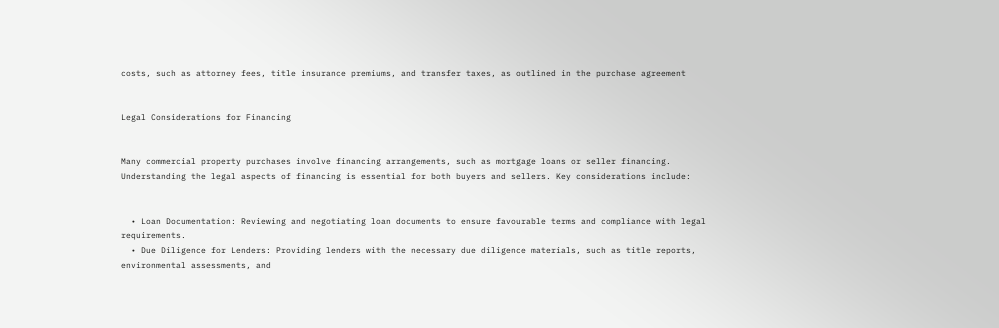costs, such as attorney fees, title insurance premiums, and transfer taxes, as outlined in the purchase agreement


Legal Considerations for Financing


Many commercial property purchases involve financing arrangements, such as mortgage loans or seller financing. Understanding the legal aspects of financing is essential for both buyers and sellers. Key considerations include:


  • Loan Documentation: Reviewing and negotiating loan documents to ensure favourable terms and compliance with legal requirements.
  • Due Diligence for Lenders: Providing lenders with the necessary due diligence materials, such as title reports, environmental assessments, and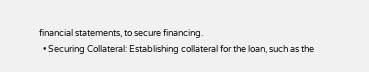financial statements, to secure financing.
  • Securing Collateral: Establishing collateral for the loan, such as the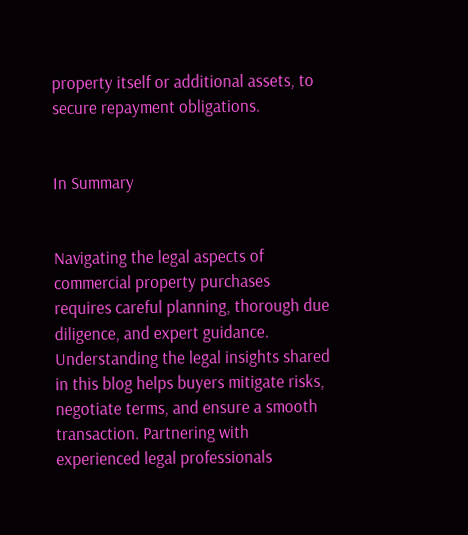property itself or additional assets, to secure repayment obligations.


In Summary


Navigating the legal aspects of commercial property purchases requires careful planning, thorough due diligence, and expert guidance. Understanding the legal insights shared in this blog helps buyers mitigate risks, negotiate terms, and ensure a smooth transaction. Partnering with experienced legal professionals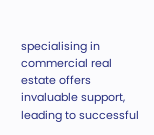specialising in commercial real estate offers invaluable support, leading to successful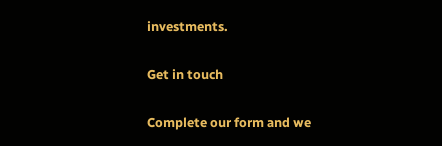investments.

Get in touch

Complete our form and we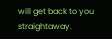will get back to you straightaway.